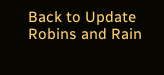Back to Update
Robins and Rain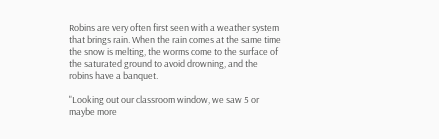Robins are very often first seen with a weather system that brings rain. When the rain comes at the same time the snow is melting, the worms come to the surface of the saturated ground to avoid drowning, and the robins have a banquet.

"Looking out our classroom window, we saw 5 or maybe more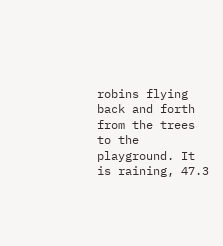robins flying back and forth from the trees to the playground. It is raining, 47.3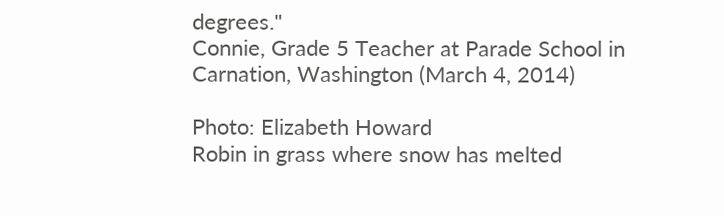degrees."
Connie, Grade 5 Teacher at Parade School in Carnation, Washington (March 4, 2014)

Photo: Elizabeth Howard
Robin in grass where snow has melted